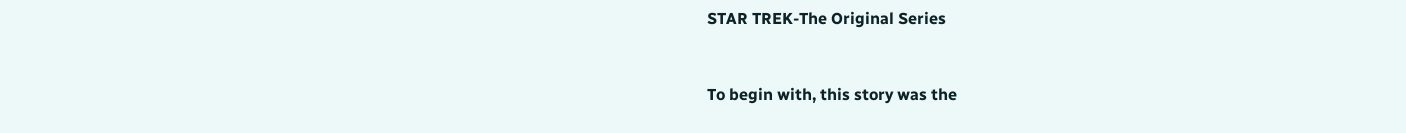STAR TREK-The Original Series



To begin with, this story was the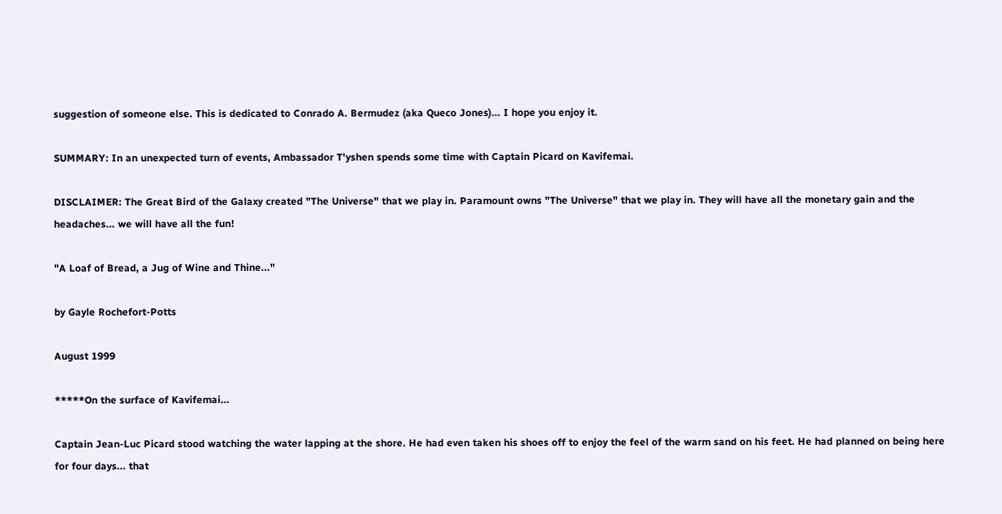suggestion of someone else. This is dedicated to Conrado A. Bermudez (aka Queco Jones)... I hope you enjoy it.

SUMMARY: In an unexpected turn of events, Ambassador T'yshen spends some time with Captain Picard on Kavifemai.

DISCLAIMER: The Great Bird of the Galaxy created "The Universe" that we play in. Paramount owns "The Universe" that we play in. They will have all the monetary gain and the headaches... we will have all the fun!

"A Loaf of Bread, a Jug of Wine and Thine..."

by Gayle Rochefort-Potts

August 1999

*****On the surface of Kavifemai...

Captain Jean-Luc Picard stood watching the water lapping at the shore. He had even taken his shoes off to enjoy the feel of the warm sand on his feet. He had planned on being here for four days... that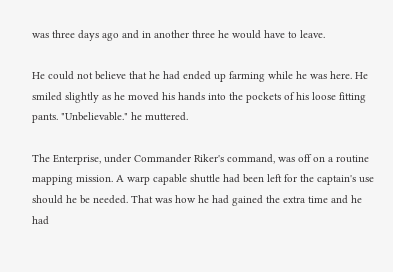was three days ago and in another three he would have to leave.

He could not believe that he had ended up farming while he was here. He smiled slightly as he moved his hands into the pockets of his loose fitting pants. "Unbelievable." he muttered.

The Enterprise, under Commander Riker's command, was off on a routine mapping mission. A warp capable shuttle had been left for the captain's use should he be needed. That was how he had gained the extra time and he had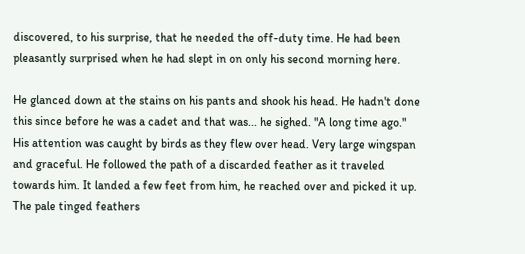discovered, to his surprise, that he needed the off-duty time. He had been pleasantly surprised when he had slept in on only his second morning here.

He glanced down at the stains on his pants and shook his head. He hadn't done this since before he was a cadet and that was... he sighed. "A long time ago." His attention was caught by birds as they flew over head. Very large wingspan and graceful. He followed the path of a discarded feather as it traveled towards him. It landed a few feet from him, he reached over and picked it up. The pale tinged feathers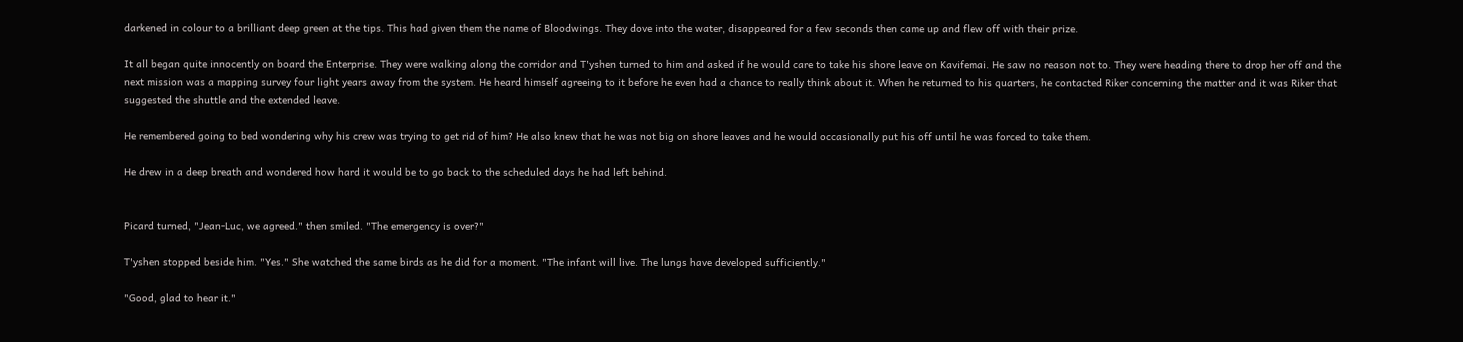darkened in colour to a brilliant deep green at the tips. This had given them the name of Bloodwings. They dove into the water, disappeared for a few seconds then came up and flew off with their prize.

It all began quite innocently on board the Enterprise. They were walking along the corridor and T'yshen turned to him and asked if he would care to take his shore leave on Kavifemai. He saw no reason not to. They were heading there to drop her off and the next mission was a mapping survey four light years away from the system. He heard himself agreeing to it before he even had a chance to really think about it. When he returned to his quarters, he contacted Riker concerning the matter and it was Riker that suggested the shuttle and the extended leave.

He remembered going to bed wondering why his crew was trying to get rid of him? He also knew that he was not big on shore leaves and he would occasionally put his off until he was forced to take them.

He drew in a deep breath and wondered how hard it would be to go back to the scheduled days he had left behind.


Picard turned, "Jean-Luc, we agreed." then smiled. "The emergency is over?"

T'yshen stopped beside him. "Yes." She watched the same birds as he did for a moment. "The infant will live. The lungs have developed sufficiently."

"Good, glad to hear it."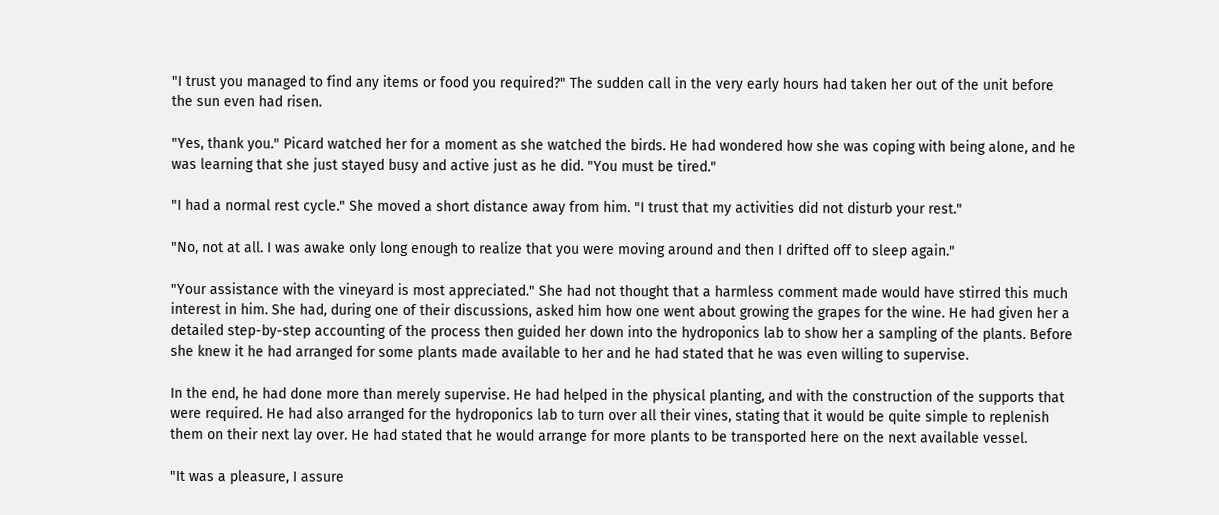"I trust you managed to find any items or food you required?" The sudden call in the very early hours had taken her out of the unit before the sun even had risen.

"Yes, thank you." Picard watched her for a moment as she watched the birds. He had wondered how she was coping with being alone, and he was learning that she just stayed busy and active just as he did. "You must be tired."

"I had a normal rest cycle." She moved a short distance away from him. "I trust that my activities did not disturb your rest."

"No, not at all. I was awake only long enough to realize that you were moving around and then I drifted off to sleep again."

"Your assistance with the vineyard is most appreciated." She had not thought that a harmless comment made would have stirred this much interest in him. She had, during one of their discussions, asked him how one went about growing the grapes for the wine. He had given her a detailed step-by-step accounting of the process then guided her down into the hydroponics lab to show her a sampling of the plants. Before she knew it he had arranged for some plants made available to her and he had stated that he was even willing to supervise.

In the end, he had done more than merely supervise. He had helped in the physical planting, and with the construction of the supports that were required. He had also arranged for the hydroponics lab to turn over all their vines, stating that it would be quite simple to replenish them on their next lay over. He had stated that he would arrange for more plants to be transported here on the next available vessel.

"It was a pleasure, I assure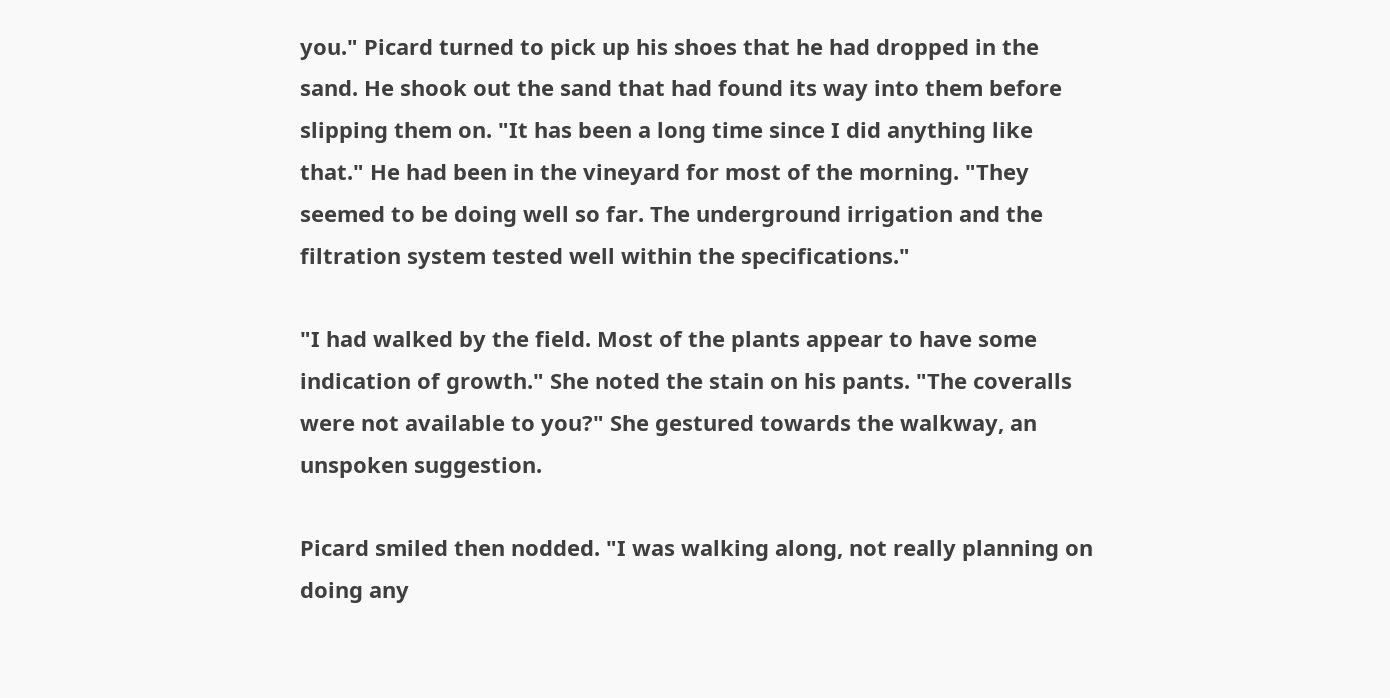you." Picard turned to pick up his shoes that he had dropped in the sand. He shook out the sand that had found its way into them before slipping them on. "It has been a long time since I did anything like that." He had been in the vineyard for most of the morning. "They seemed to be doing well so far. The underground irrigation and the filtration system tested well within the specifications."

"I had walked by the field. Most of the plants appear to have some indication of growth." She noted the stain on his pants. "The coveralls were not available to you?" She gestured towards the walkway, an unspoken suggestion.

Picard smiled then nodded. "I was walking along, not really planning on doing any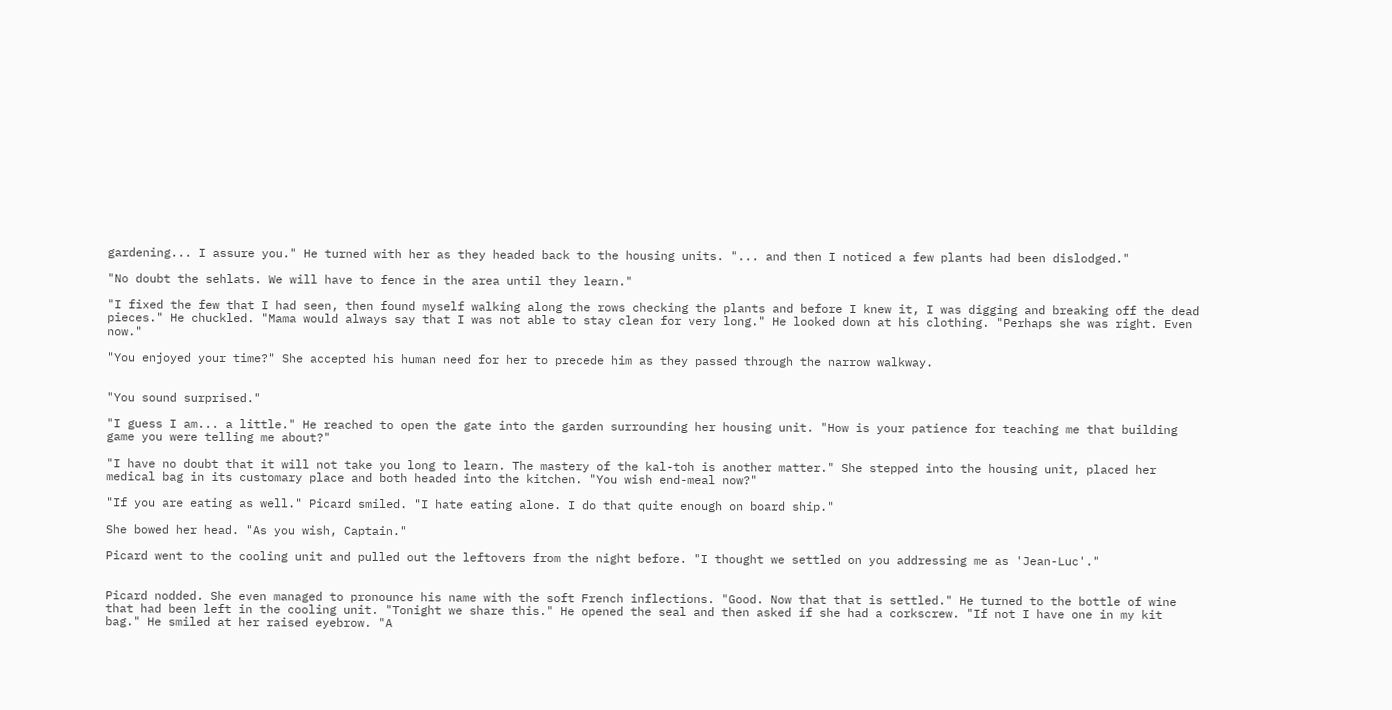gardening... I assure you." He turned with her as they headed back to the housing units. "... and then I noticed a few plants had been dislodged."

"No doubt the sehlats. We will have to fence in the area until they learn."

"I fixed the few that I had seen, then found myself walking along the rows checking the plants and before I knew it, I was digging and breaking off the dead pieces." He chuckled. "Mama would always say that I was not able to stay clean for very long." He looked down at his clothing. "Perhaps she was right. Even now."

"You enjoyed your time?" She accepted his human need for her to precede him as they passed through the narrow walkway.


"You sound surprised."

"I guess I am... a little." He reached to open the gate into the garden surrounding her housing unit. "How is your patience for teaching me that building game you were telling me about?"

"I have no doubt that it will not take you long to learn. The mastery of the kal-toh is another matter." She stepped into the housing unit, placed her medical bag in its customary place and both headed into the kitchen. "You wish end-meal now?"

"If you are eating as well." Picard smiled. "I hate eating alone. I do that quite enough on board ship."

She bowed her head. "As you wish, Captain."

Picard went to the cooling unit and pulled out the leftovers from the night before. "I thought we settled on you addressing me as 'Jean-Luc'."


Picard nodded. She even managed to pronounce his name with the soft French inflections. "Good. Now that that is settled." He turned to the bottle of wine that had been left in the cooling unit. "Tonight we share this." He opened the seal and then asked if she had a corkscrew. "If not I have one in my kit bag." He smiled at her raised eyebrow. "A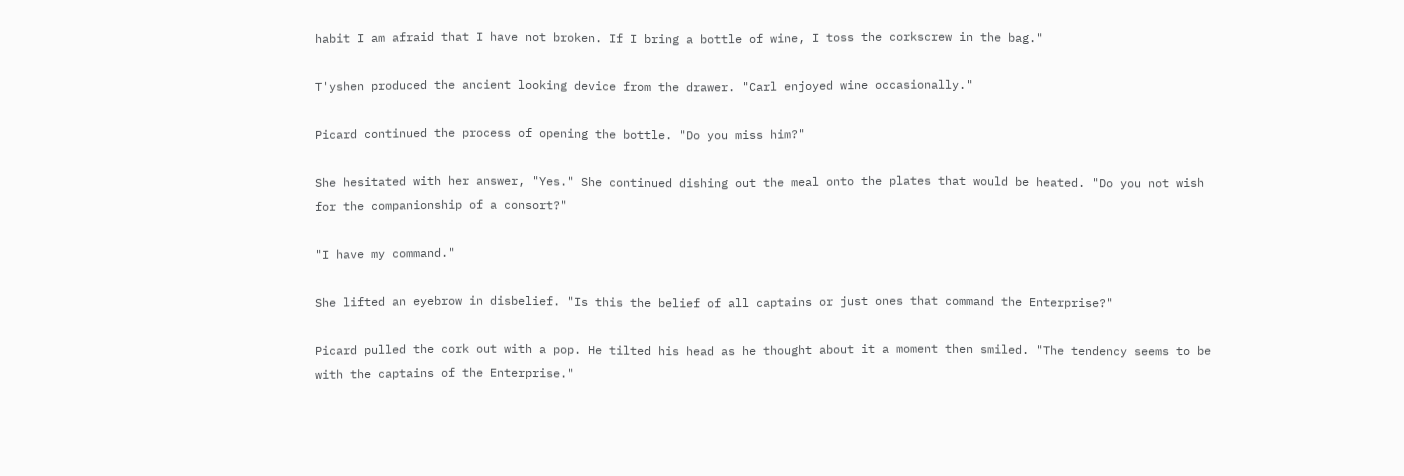habit I am afraid that I have not broken. If I bring a bottle of wine, I toss the corkscrew in the bag."

T'yshen produced the ancient looking device from the drawer. "Carl enjoyed wine occasionally."

Picard continued the process of opening the bottle. "Do you miss him?"

She hesitated with her answer, "Yes." She continued dishing out the meal onto the plates that would be heated. "Do you not wish for the companionship of a consort?"

"I have my command."

She lifted an eyebrow in disbelief. "Is this the belief of all captains or just ones that command the Enterprise?"

Picard pulled the cork out with a pop. He tilted his head as he thought about it a moment then smiled. "The tendency seems to be with the captains of the Enterprise."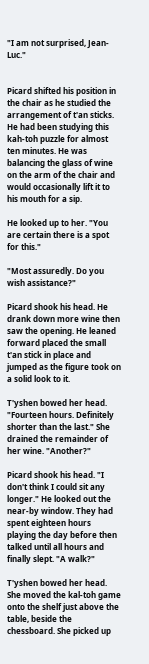"I am not surprised, Jean-Luc."


Picard shifted his position in the chair as he studied the arrangement of t'an sticks. He had been studying this kah-toh puzzle for almost ten minutes. He was balancing the glass of wine on the arm of the chair and would occasionally lift it to his mouth for a sip.

He looked up to her. "You are certain there is a spot for this."

"Most assuredly. Do you wish assistance?"

Picard shook his head. He drank down more wine then saw the opening. He leaned forward placed the small t'an stick in place and jumped as the figure took on a solid look to it.

T'yshen bowed her head. "Fourteen hours. Definitely shorter than the last." She drained the remainder of her wine. "Another?"

Picard shook his head. "I don't think I could sit any longer." He looked out the near-by window. They had spent eighteen hours playing the day before then talked until all hours and finally slept. "A walk?"

T'yshen bowed her head. She moved the kal-toh game onto the shelf just above the table, beside the chessboard. She picked up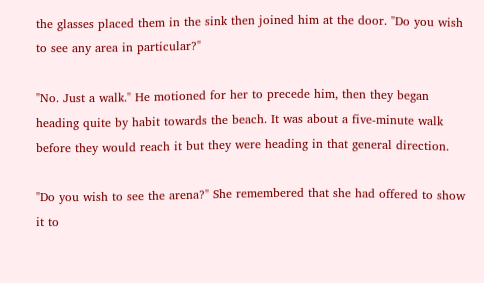the glasses placed them in the sink then joined him at the door. "Do you wish to see any area in particular?"

"No. Just a walk." He motioned for her to precede him, then they began heading quite by habit towards the beach. It was about a five-minute walk before they would reach it but they were heading in that general direction.

"Do you wish to see the arena?" She remembered that she had offered to show it to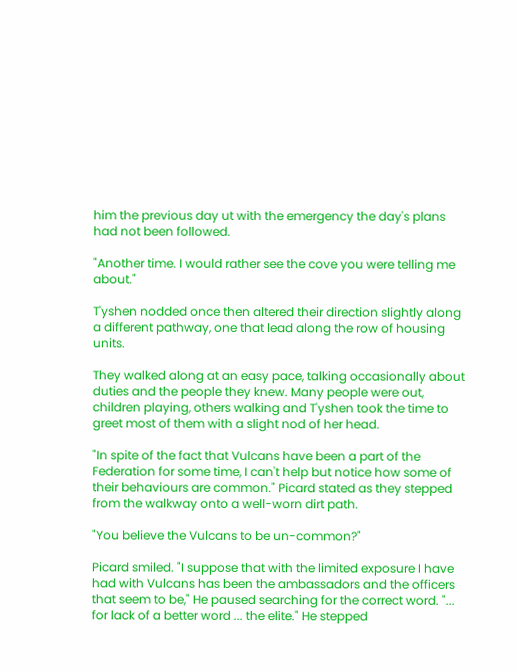him the previous day ut with the emergency the day's plans had not been followed.

"Another time. I would rather see the cove you were telling me about."

T'yshen nodded once then altered their direction slightly along a different pathway, one that lead along the row of housing units.

They walked along at an easy pace, talking occasionally about duties and the people they knew. Many people were out, children playing, others walking and T'yshen took the time to greet most of them with a slight nod of her head.

"In spite of the fact that Vulcans have been a part of the Federation for some time, I can't help but notice how some of their behaviours are common." Picard stated as they stepped from the walkway onto a well-worn dirt path.

"You believe the Vulcans to be un-common?"

Picard smiled. "I suppose that with the limited exposure I have had with Vulcans has been the ambassadors and the officers that seem to be," He paused searching for the correct word. "... for lack of a better word ... the elite." He stepped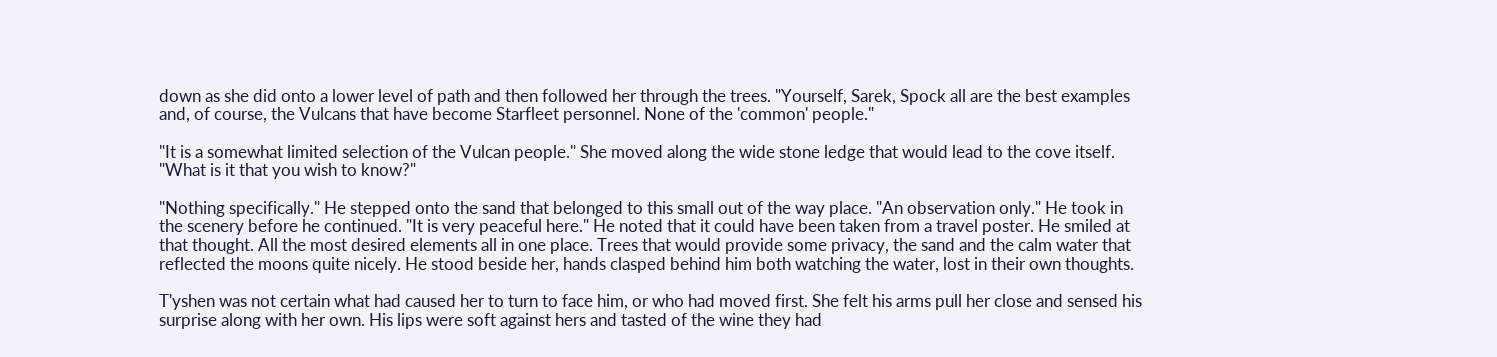down as she did onto a lower level of path and then followed her through the trees. "Yourself, Sarek, Spock all are the best examples and, of course, the Vulcans that have become Starfleet personnel. None of the 'common' people."

"It is a somewhat limited selection of the Vulcan people." She moved along the wide stone ledge that would lead to the cove itself. "What is it that you wish to know?"

"Nothing specifically." He stepped onto the sand that belonged to this small out of the way place. "An observation only." He took in the scenery before he continued. "It is very peaceful here." He noted that it could have been taken from a travel poster. He smiled at that thought. All the most desired elements all in one place. Trees that would provide some privacy, the sand and the calm water that reflected the moons quite nicely. He stood beside her, hands clasped behind him both watching the water, lost in their own thoughts.

T'yshen was not certain what had caused her to turn to face him, or who had moved first. She felt his arms pull her close and sensed his surprise along with her own. His lips were soft against hers and tasted of the wine they had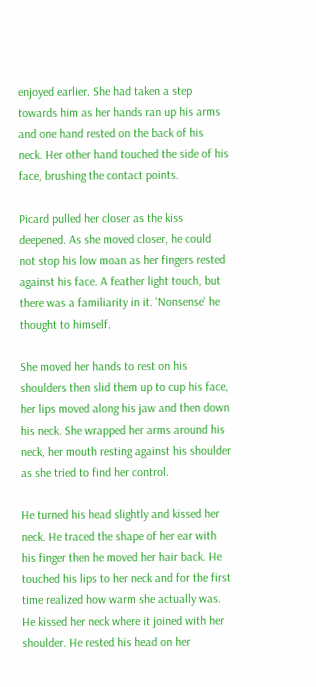enjoyed earlier. She had taken a step towards him as her hands ran up his arms and one hand rested on the back of his neck. Her other hand touched the side of his face, brushing the contact points.

Picard pulled her closer as the kiss deepened. As she moved closer, he could not stop his low moan as her fingers rested against his face. A feather light touch, but there was a familiarity in it. 'Nonsense' he thought to himself.

She moved her hands to rest on his shoulders then slid them up to cup his face, her lips moved along his jaw and then down his neck. She wrapped her arms around his neck, her mouth resting against his shoulder as she tried to find her control.

He turned his head slightly and kissed her neck. He traced the shape of her ear with his finger then he moved her hair back. He touched his lips to her neck and for the first time realized how warm she actually was. He kissed her neck where it joined with her shoulder. He rested his head on her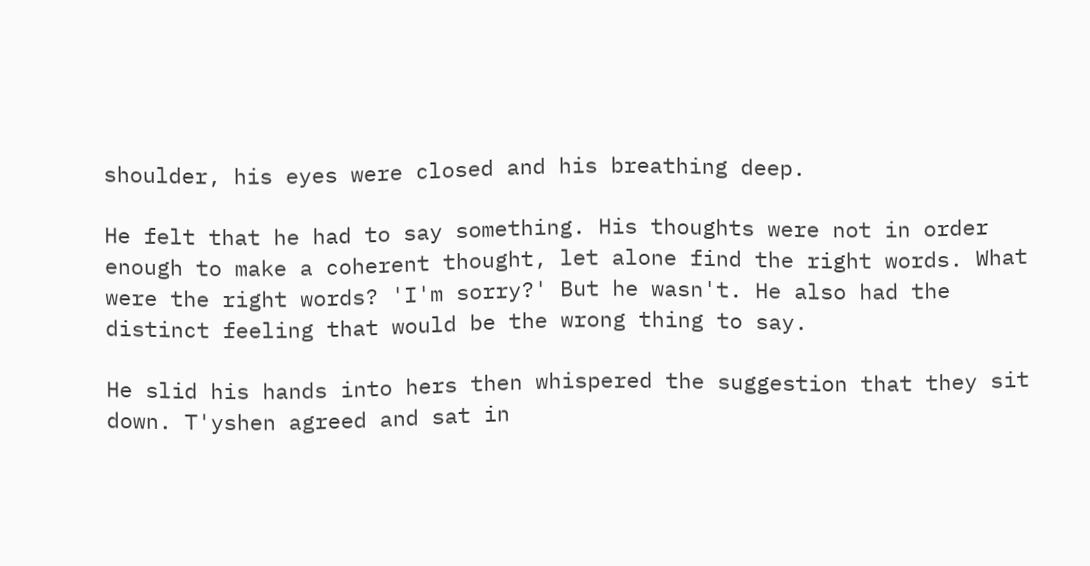shoulder, his eyes were closed and his breathing deep.

He felt that he had to say something. His thoughts were not in order enough to make a coherent thought, let alone find the right words. What were the right words? 'I'm sorry?' But he wasn't. He also had the distinct feeling that would be the wrong thing to say.

He slid his hands into hers then whispered the suggestion that they sit down. T'yshen agreed and sat in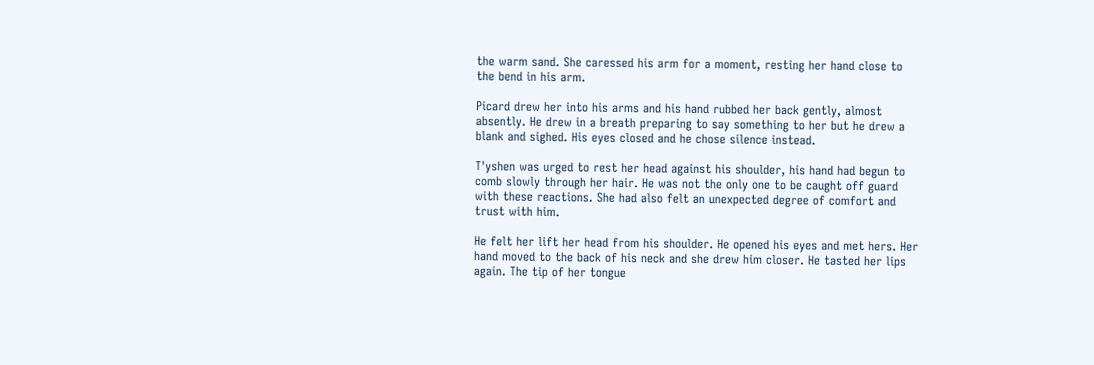the warm sand. She caressed his arm for a moment, resting her hand close to the bend in his arm.

Picard drew her into his arms and his hand rubbed her back gently, almost absently. He drew in a breath preparing to say something to her but he drew a blank and sighed. His eyes closed and he chose silence instead.

T'yshen was urged to rest her head against his shoulder, his hand had begun to comb slowly through her hair. He was not the only one to be caught off guard with these reactions. She had also felt an unexpected degree of comfort and trust with him.

He felt her lift her head from his shoulder. He opened his eyes and met hers. Her hand moved to the back of his neck and she drew him closer. He tasted her lips again. The tip of her tongue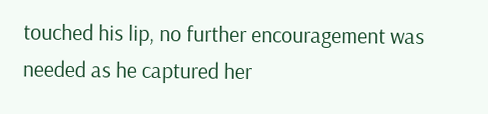touched his lip, no further encouragement was needed as he captured her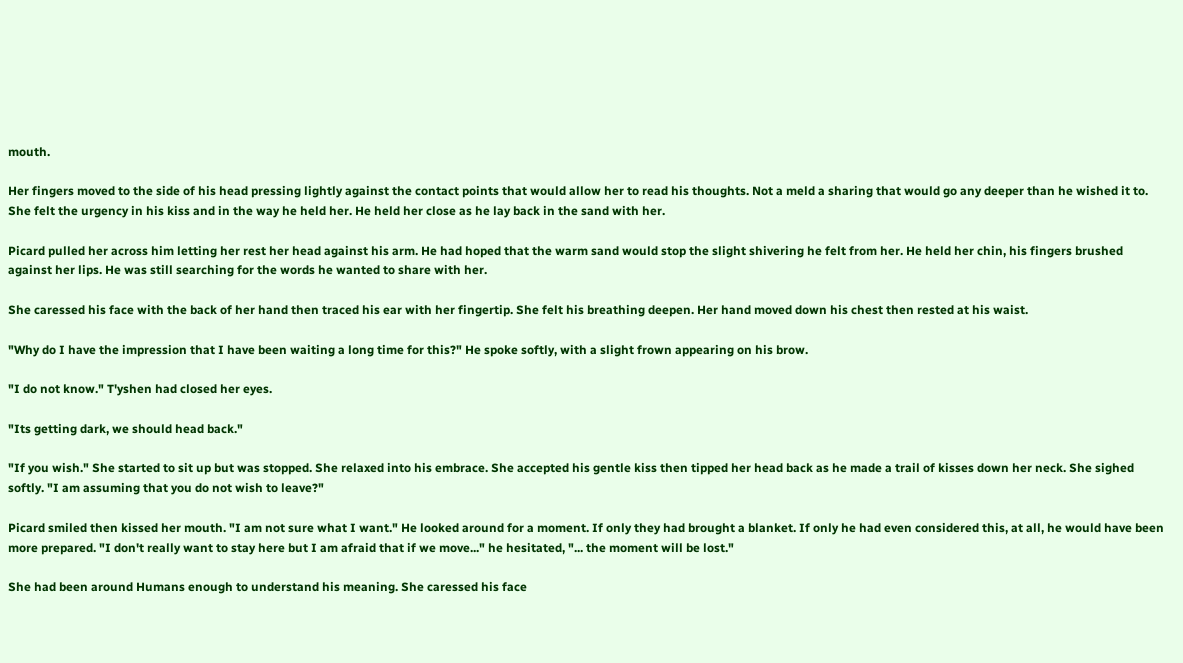mouth.

Her fingers moved to the side of his head pressing lightly against the contact points that would allow her to read his thoughts. Not a meld a sharing that would go any deeper than he wished it to. She felt the urgency in his kiss and in the way he held her. He held her close as he lay back in the sand with her.

Picard pulled her across him letting her rest her head against his arm. He had hoped that the warm sand would stop the slight shivering he felt from her. He held her chin, his fingers brushed against her lips. He was still searching for the words he wanted to share with her.

She caressed his face with the back of her hand then traced his ear with her fingertip. She felt his breathing deepen. Her hand moved down his chest then rested at his waist.

"Why do I have the impression that I have been waiting a long time for this?" He spoke softly, with a slight frown appearing on his brow.

"I do not know." T'yshen had closed her eyes.

"Its getting dark, we should head back."

"If you wish." She started to sit up but was stopped. She relaxed into his embrace. She accepted his gentle kiss then tipped her head back as he made a trail of kisses down her neck. She sighed softly. "I am assuming that you do not wish to leave?"

Picard smiled then kissed her mouth. "I am not sure what I want." He looked around for a moment. If only they had brought a blanket. If only he had even considered this, at all, he would have been more prepared. "I don't really want to stay here but I am afraid that if we move..." he hesitated, "... the moment will be lost."

She had been around Humans enough to understand his meaning. She caressed his face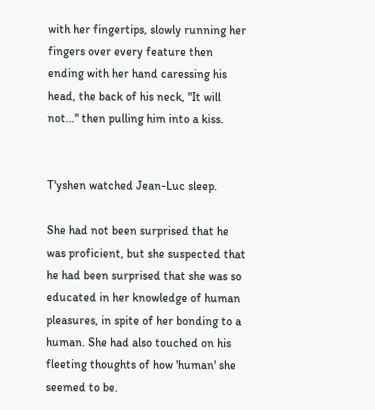with her fingertips, slowly running her fingers over every feature then ending with her hand caressing his head, the back of his neck, "It will not..." then pulling him into a kiss.


T'yshen watched Jean-Luc sleep.

She had not been surprised that he was proficient, but she suspected that he had been surprised that she was so educated in her knowledge of human pleasures, in spite of her bonding to a human. She had also touched on his fleeting thoughts of how 'human' she seemed to be.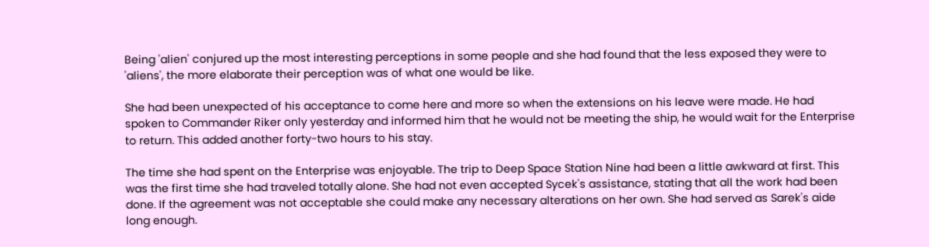Being 'alien' conjured up the most interesting perceptions in some people and she had found that the less exposed they were to 'aliens', the more elaborate their perception was of what one would be like.

She had been unexpected of his acceptance to come here and more so when the extensions on his leave were made. He had spoken to Commander Riker only yesterday and informed him that he would not be meeting the ship, he would wait for the Enterprise to return. This added another forty-two hours to his stay.

The time she had spent on the Enterprise was enjoyable. The trip to Deep Space Station Nine had been a little awkward at first. This was the first time she had traveled totally alone. She had not even accepted Sycek's assistance, stating that all the work had been done. If the agreement was not acceptable she could make any necessary alterations on her own. She had served as Sarek's aide long enough.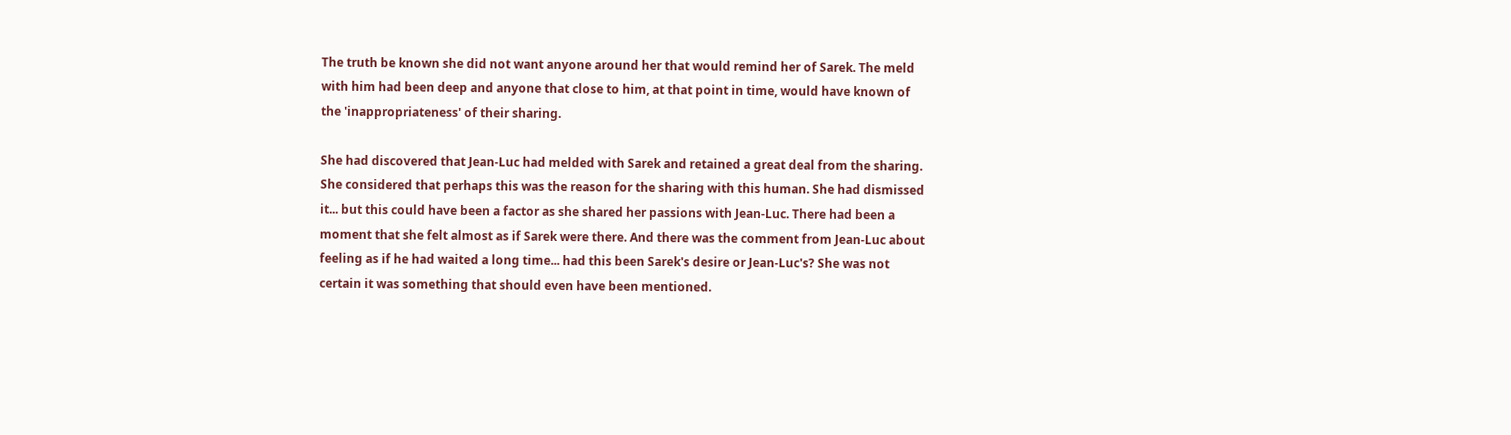The truth be known she did not want anyone around her that would remind her of Sarek. The meld with him had been deep and anyone that close to him, at that point in time, would have known of the 'inappropriateness' of their sharing.

She had discovered that Jean-Luc had melded with Sarek and retained a great deal from the sharing. She considered that perhaps this was the reason for the sharing with this human. She had dismissed it... but this could have been a factor as she shared her passions with Jean-Luc. There had been a moment that she felt almost as if Sarek were there. And there was the comment from Jean-Luc about feeling as if he had waited a long time... had this been Sarek's desire or Jean-Luc's? She was not certain it was something that should even have been mentioned.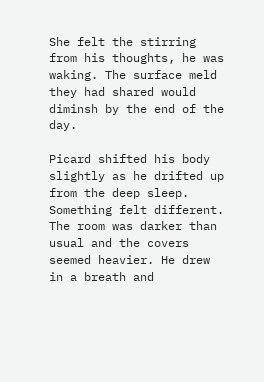She felt the stirring from his thoughts, he was waking. The surface meld they had shared would diminsh by the end of the day.

Picard shifted his body slightly as he drifted up from the deep sleep. Something felt different. The room was darker than usual and the covers seemed heavier. He drew in a breath and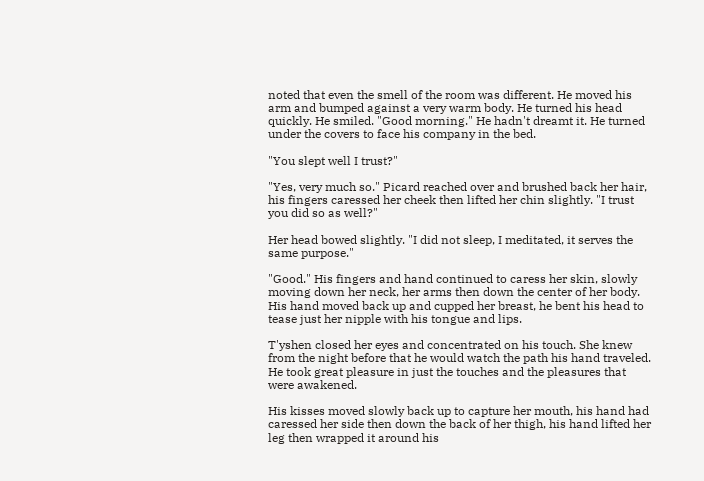noted that even the smell of the room was different. He moved his arm and bumped against a very warm body. He turned his head quickly. He smiled. "Good morning." He hadn't dreamt it. He turned under the covers to face his company in the bed.

"You slept well I trust?"

"Yes, very much so." Picard reached over and brushed back her hair, his fingers caressed her cheek then lifted her chin slightly. "I trust you did so as well?"

Her head bowed slightly. "I did not sleep, I meditated, it serves the same purpose."

"Good." His fingers and hand continued to caress her skin, slowly moving down her neck, her arms then down the center of her body. His hand moved back up and cupped her breast, he bent his head to tease just her nipple with his tongue and lips.

T'yshen closed her eyes and concentrated on his touch. She knew from the night before that he would watch the path his hand traveled. He took great pleasure in just the touches and the pleasures that were awakened.

His kisses moved slowly back up to capture her mouth, his hand had caressed her side then down the back of her thigh, his hand lifted her leg then wrapped it around his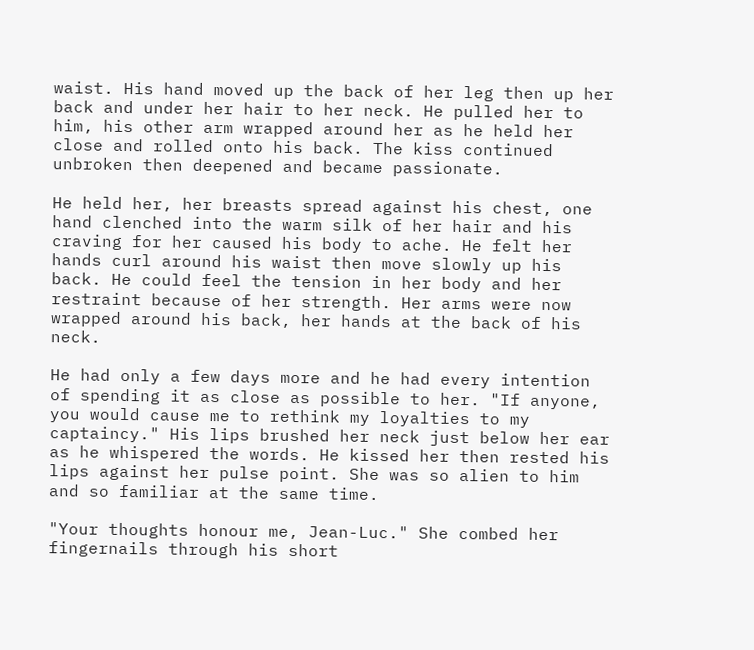waist. His hand moved up the back of her leg then up her back and under her hair to her neck. He pulled her to him, his other arm wrapped around her as he held her close and rolled onto his back. The kiss continued unbroken then deepened and became passionate.

He held her, her breasts spread against his chest, one hand clenched into the warm silk of her hair and his craving for her caused his body to ache. He felt her hands curl around his waist then move slowly up his back. He could feel the tension in her body and her restraint because of her strength. Her arms were now wrapped around his back, her hands at the back of his neck.

He had only a few days more and he had every intention of spending it as close as possible to her. "If anyone, you would cause me to rethink my loyalties to my captaincy." His lips brushed her neck just below her ear as he whispered the words. He kissed her then rested his lips against her pulse point. She was so alien to him and so familiar at the same time.

"Your thoughts honour me, Jean-Luc." She combed her fingernails through his short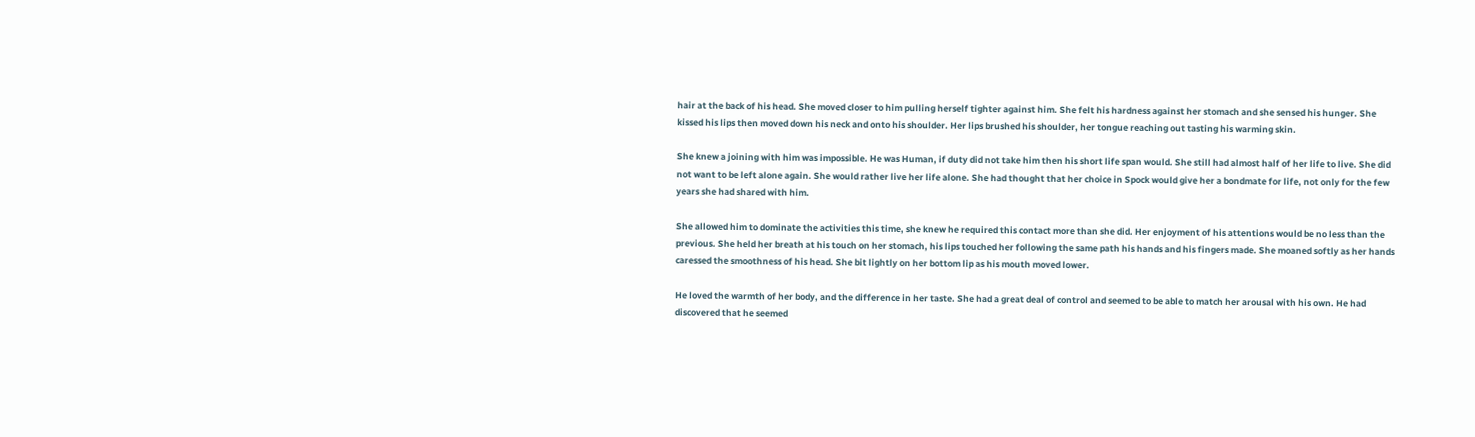hair at the back of his head. She moved closer to him pulling herself tighter against him. She felt his hardness against her stomach and she sensed his hunger. She kissed his lips then moved down his neck and onto his shoulder. Her lips brushed his shoulder, her tongue reaching out tasting his warming skin.

She knew a joining with him was impossible. He was Human, if duty did not take him then his short life span would. She still had almost half of her life to live. She did not want to be left alone again. She would rather live her life alone. She had thought that her choice in Spock would give her a bondmate for life, not only for the few years she had shared with him.

She allowed him to dominate the activities this time, she knew he required this contact more than she did. Her enjoyment of his attentions would be no less than the previous. She held her breath at his touch on her stomach, his lips touched her following the same path his hands and his fingers made. She moaned softly as her hands caressed the smoothness of his head. She bit lightly on her bottom lip as his mouth moved lower.

He loved the warmth of her body, and the difference in her taste. She had a great deal of control and seemed to be able to match her arousal with his own. He had discovered that he seemed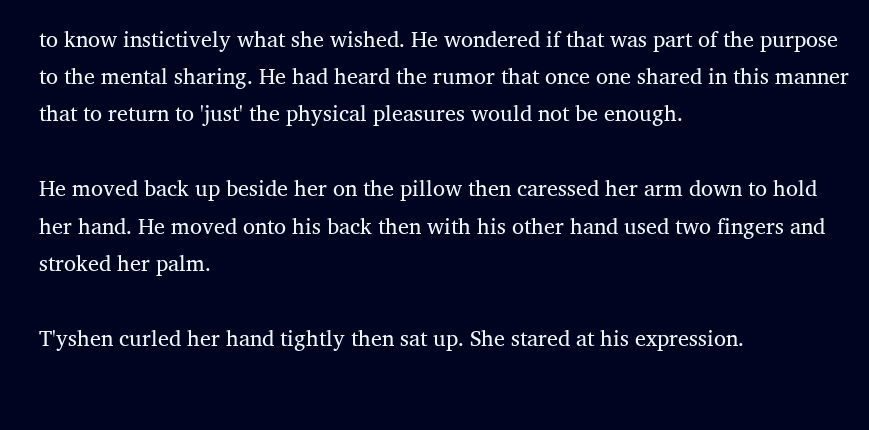to know instictively what she wished. He wondered if that was part of the purpose to the mental sharing. He had heard the rumor that once one shared in this manner that to return to 'just' the physical pleasures would not be enough.

He moved back up beside her on the pillow then caressed her arm down to hold her hand. He moved onto his back then with his other hand used two fingers and stroked her palm.

T'yshen curled her hand tightly then sat up. She stared at his expression.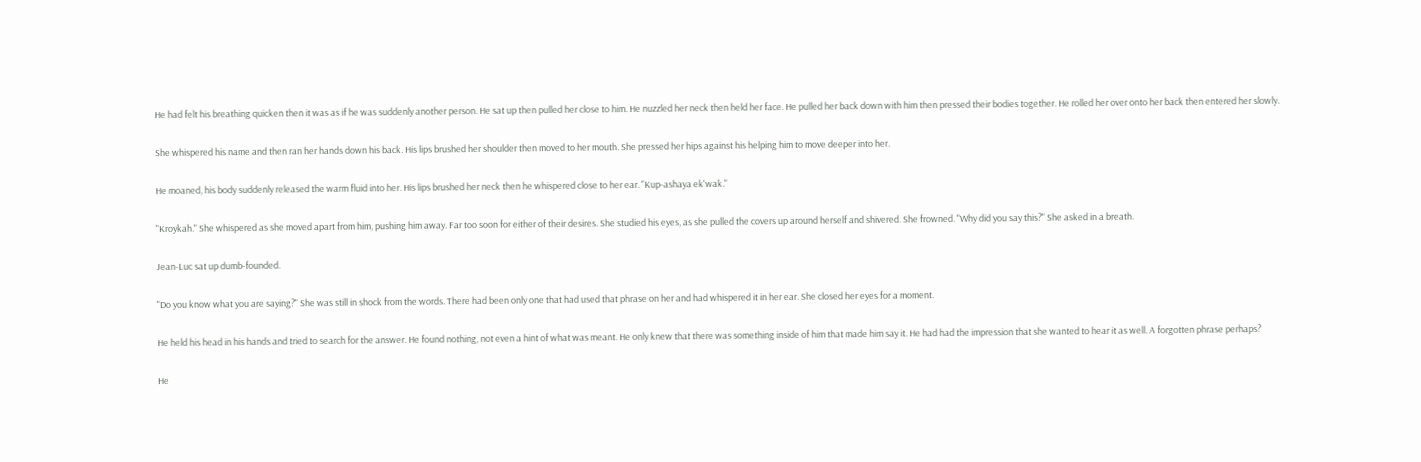He had felt his breathing quicken then it was as if he was suddenly another person. He sat up then pulled her close to him. He nuzzled her neck then held her face. He pulled her back down with him then pressed their bodies together. He rolled her over onto her back then entered her slowly.

She whispered his name and then ran her hands down his back. His lips brushed her shoulder then moved to her mouth. She pressed her hips against his helping him to move deeper into her.

He moaned, his body suddenly released the warm fluid into her. His lips brushed her neck then he whispered close to her ear. "Kup-ashaya ek'wak."

"Kroykah." She whispered as she moved apart from him, pushing him away. Far too soon for either of their desires. She studied his eyes, as she pulled the covers up around herself and shivered. She frowned. "Why did you say this?" She asked in a breath.

Jean-Luc sat up dumb-founded.

"Do you know what you are saying?" She was still in shock from the words. There had been only one that had used that phrase on her and had whispered it in her ear. She closed her eyes for a moment.

He held his head in his hands and tried to search for the answer. He found nothing, not even a hint of what was meant. He only knew that there was something inside of him that made him say it. He had had the impression that she wanted to hear it as well. A forgotten phrase perhaps?

He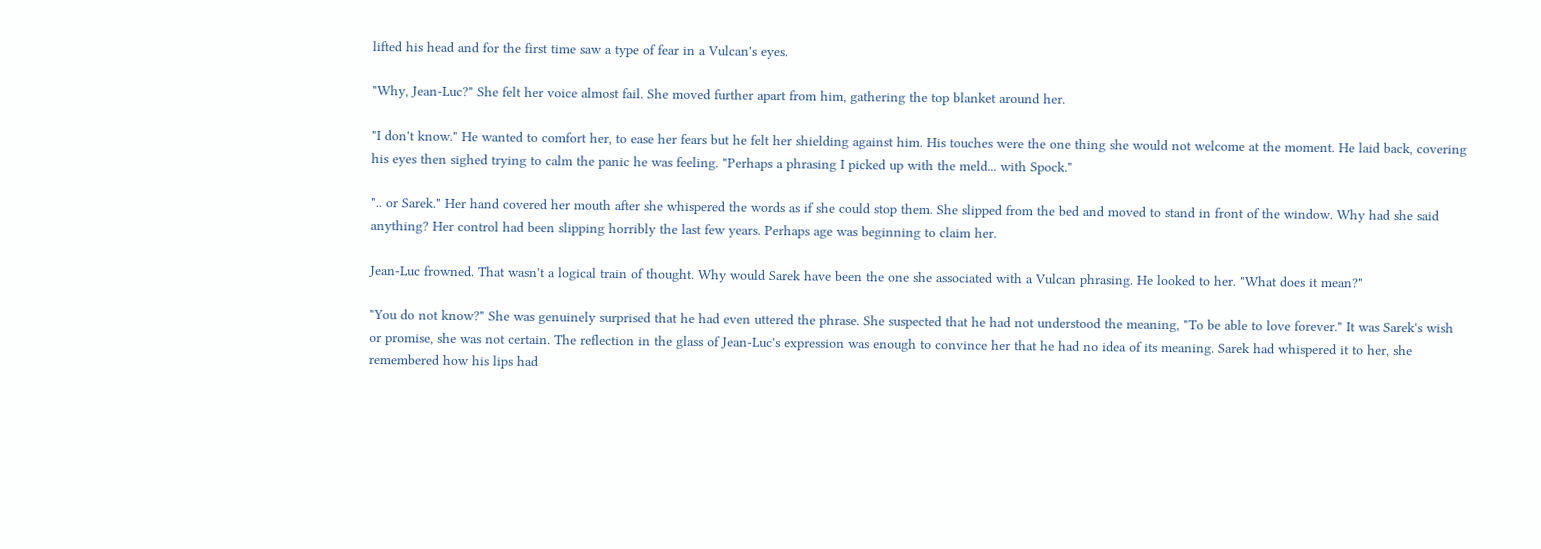lifted his head and for the first time saw a type of fear in a Vulcan's eyes.

"Why, Jean-Luc?" She felt her voice almost fail. She moved further apart from him, gathering the top blanket around her.

"I don't know." He wanted to comfort her, to ease her fears but he felt her shielding against him. His touches were the one thing she would not welcome at the moment. He laid back, covering his eyes then sighed trying to calm the panic he was feeling. "Perhaps a phrasing I picked up with the meld... with Spock."

".. or Sarek." Her hand covered her mouth after she whispered the words as if she could stop them. She slipped from the bed and moved to stand in front of the window. Why had she said anything? Her control had been slipping horribly the last few years. Perhaps age was beginning to claim her.

Jean-Luc frowned. That wasn't a logical train of thought. Why would Sarek have been the one she associated with a Vulcan phrasing. He looked to her. "What does it mean?"

"You do not know?" She was genuinely surprised that he had even uttered the phrase. She suspected that he had not understood the meaning, "To be able to love forever." It was Sarek's wish or promise, she was not certain. The reflection in the glass of Jean-Luc's expression was enough to convince her that he had no idea of its meaning. Sarek had whispered it to her, she remembered how his lips had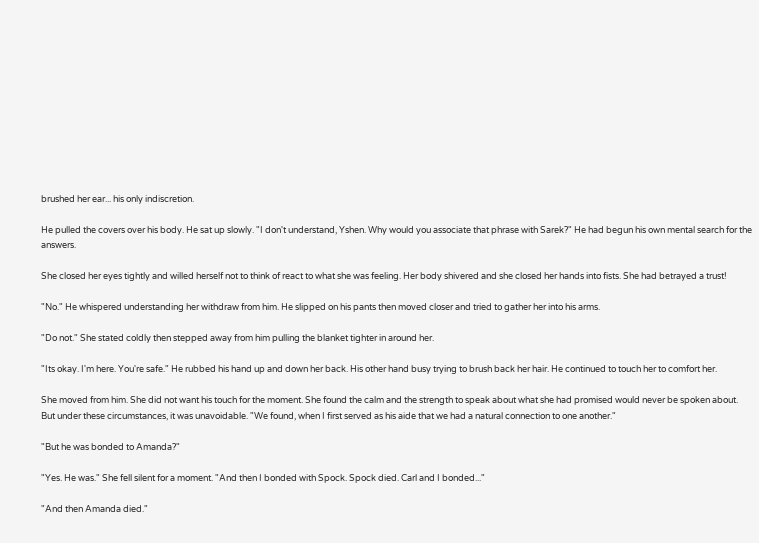brushed her ear... his only indiscretion.

He pulled the covers over his body. He sat up slowly. "I don't understand, Yshen. Why would you associate that phrase with Sarek?" He had begun his own mental search for the answers.

She closed her eyes tightly and willed herself not to think of react to what she was feeling. Her body shivered and she closed her hands into fists. She had betrayed a trust!

"No." He whispered understanding her withdraw from him. He slipped on his pants then moved closer and tried to gather her into his arms.

"Do not." She stated coldly then stepped away from him pulling the blanket tighter in around her.

"Its okay. I'm here. You're safe." He rubbed his hand up and down her back. His other hand busy trying to brush back her hair. He continued to touch her to comfort her.

She moved from him. She did not want his touch for the moment. She found the calm and the strength to speak about what she had promised would never be spoken about. But under these circumstances, it was unavoidable. "We found, when I first served as his aide that we had a natural connection to one another."

"But he was bonded to Amanda?"

"Yes. He was." She fell silent for a moment. "And then I bonded with Spock. Spock died. Carl and I bonded..."

"And then Amanda died."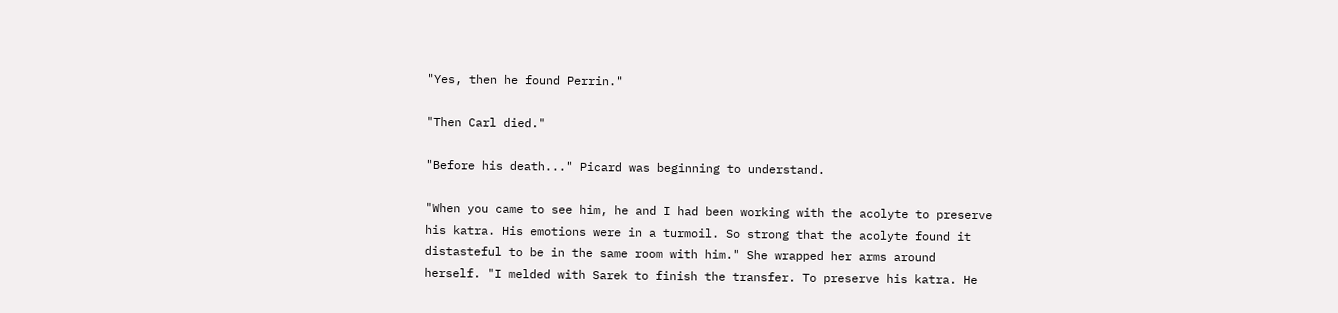"Yes, then he found Perrin."

"Then Carl died."

"Before his death..." Picard was beginning to understand.

"When you came to see him, he and I had been working with the acolyte to preserve his katra. His emotions were in a turmoil. So strong that the acolyte found it distasteful to be in the same room with him." She wrapped her arms around herself. "I melded with Sarek to finish the transfer. To preserve his katra. He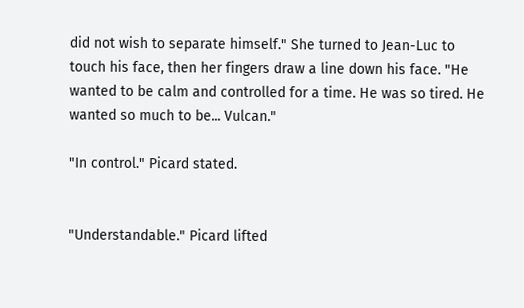did not wish to separate himself." She turned to Jean-Luc to touch his face, then her fingers draw a line down his face. "He wanted to be calm and controlled for a time. He was so tired. He wanted so much to be... Vulcan."

"In control." Picard stated.


"Understandable." Picard lifted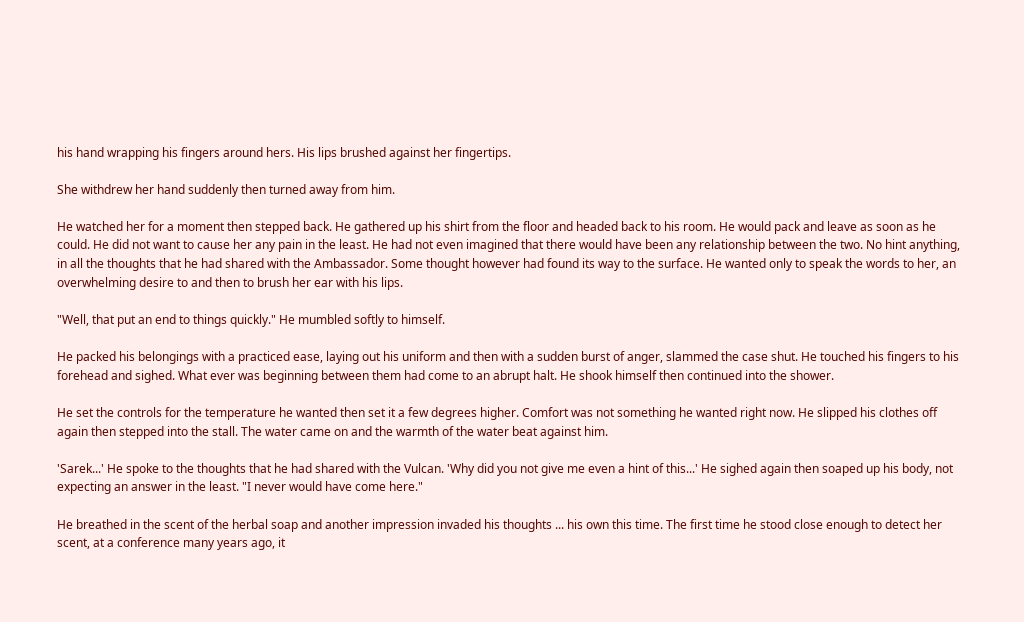his hand wrapping his fingers around hers. His lips brushed against her fingertips.

She withdrew her hand suddenly then turned away from him.

He watched her for a moment then stepped back. He gathered up his shirt from the floor and headed back to his room. He would pack and leave as soon as he could. He did not want to cause her any pain in the least. He had not even imagined that there would have been any relationship between the two. No hint anything, in all the thoughts that he had shared with the Ambassador. Some thought however had found its way to the surface. He wanted only to speak the words to her, an overwhelming desire to and then to brush her ear with his lips.

"Well, that put an end to things quickly." He mumbled softly to himself.

He packed his belongings with a practiced ease, laying out his uniform and then with a sudden burst of anger, slammed the case shut. He touched his fingers to his forehead and sighed. What ever was beginning between them had come to an abrupt halt. He shook himself then continued into the shower.

He set the controls for the temperature he wanted then set it a few degrees higher. Comfort was not something he wanted right now. He slipped his clothes off again then stepped into the stall. The water came on and the warmth of the water beat against him.

'Sarek...' He spoke to the thoughts that he had shared with the Vulcan. 'Why did you not give me even a hint of this...' He sighed again then soaped up his body, not expecting an answer in the least. "I never would have come here."

He breathed in the scent of the herbal soap and another impression invaded his thoughts ... his own this time. The first time he stood close enough to detect her scent, at a conference many years ago, it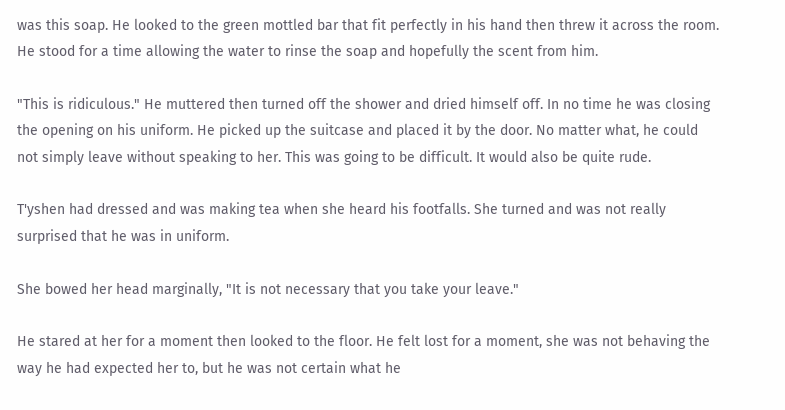was this soap. He looked to the green mottled bar that fit perfectly in his hand then threw it across the room. He stood for a time allowing the water to rinse the soap and hopefully the scent from him.

"This is ridiculous." He muttered then turned off the shower and dried himself off. In no time he was closing the opening on his uniform. He picked up the suitcase and placed it by the door. No matter what, he could not simply leave without speaking to her. This was going to be difficult. It would also be quite rude.

T'yshen had dressed and was making tea when she heard his footfalls. She turned and was not really surprised that he was in uniform.

She bowed her head marginally, "It is not necessary that you take your leave."

He stared at her for a moment then looked to the floor. He felt lost for a moment, she was not behaving the way he had expected her to, but he was not certain what he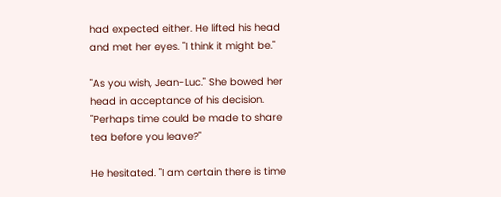had expected either. He lifted his head and met her eyes. "I think it might be."

"As you wish, Jean-Luc." She bowed her head in acceptance of his decision. "Perhaps time could be made to share tea before you leave?"

He hesitated. "I am certain there is time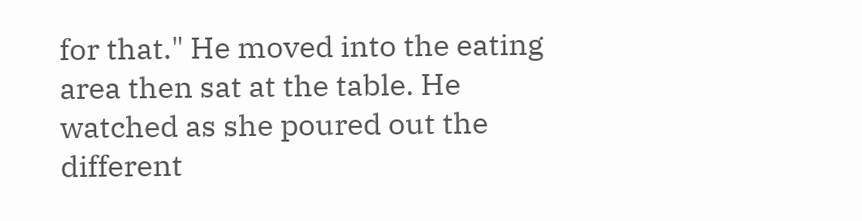for that." He moved into the eating area then sat at the table. He watched as she poured out the different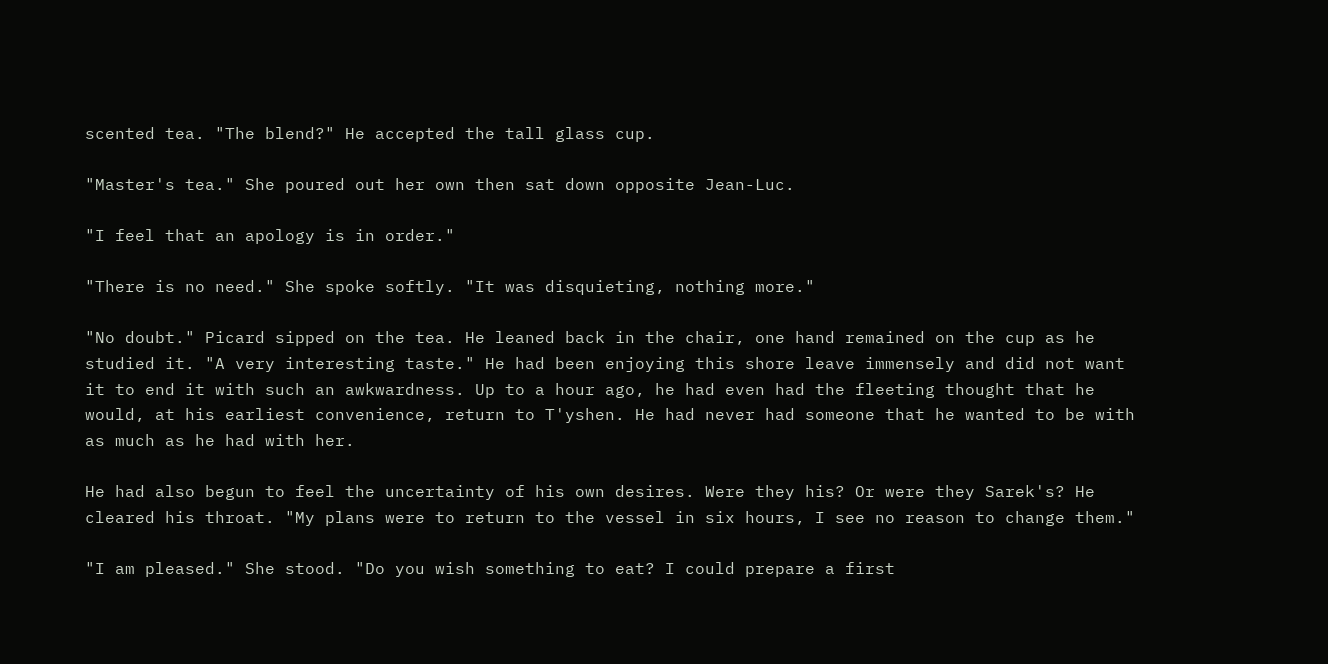scented tea. "The blend?" He accepted the tall glass cup.

"Master's tea." She poured out her own then sat down opposite Jean-Luc.

"I feel that an apology is in order."

"There is no need." She spoke softly. "It was disquieting, nothing more."

"No doubt." Picard sipped on the tea. He leaned back in the chair, one hand remained on the cup as he studied it. "A very interesting taste." He had been enjoying this shore leave immensely and did not want it to end it with such an awkwardness. Up to a hour ago, he had even had the fleeting thought that he would, at his earliest convenience, return to T'yshen. He had never had someone that he wanted to be with as much as he had with her.

He had also begun to feel the uncertainty of his own desires. Were they his? Or were they Sarek's? He cleared his throat. "My plans were to return to the vessel in six hours, I see no reason to change them."

"I am pleased." She stood. "Do you wish something to eat? I could prepare a first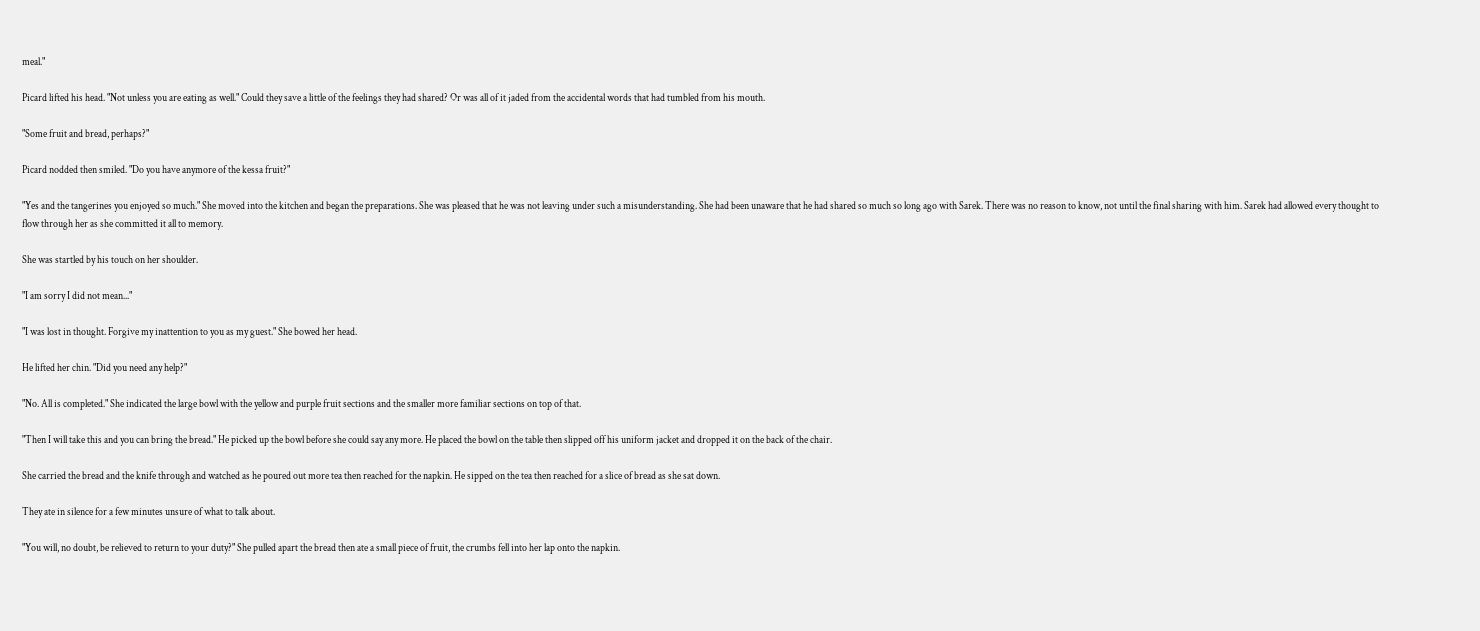meal."

Picard lifted his head. "Not unless you are eating as well." Could they save a little of the feelings they had shared? Or was all of it jaded from the accidental words that had tumbled from his mouth.

"Some fruit and bread, perhaps?"

Picard nodded then smiled. "Do you have anymore of the kessa fruit?"

"Yes and the tangerines you enjoyed so much." She moved into the kitchen and began the preparations. She was pleased that he was not leaving under such a misunderstanding. She had been unaware that he had shared so much so long ago with Sarek. There was no reason to know, not until the final sharing with him. Sarek had allowed every thought to flow through her as she committed it all to memory.

She was startled by his touch on her shoulder.

"I am sorry I did not mean..."

"I was lost in thought. Forgive my inattention to you as my guest." She bowed her head.

He lifted her chin. "Did you need any help?"

"No. All is completed." She indicated the large bowl with the yellow and purple fruit sections and the smaller more familiar sections on top of that.

"Then I will take this and you can bring the bread." He picked up the bowl before she could say any more. He placed the bowl on the table then slipped off his uniform jacket and dropped it on the back of the chair.

She carried the bread and the knife through and watched as he poured out more tea then reached for the napkin. He sipped on the tea then reached for a slice of bread as she sat down.

They ate in silence for a few minutes unsure of what to talk about.

"You will, no doubt, be relieved to return to your duty?" She pulled apart the bread then ate a small piece of fruit, the crumbs fell into her lap onto the napkin.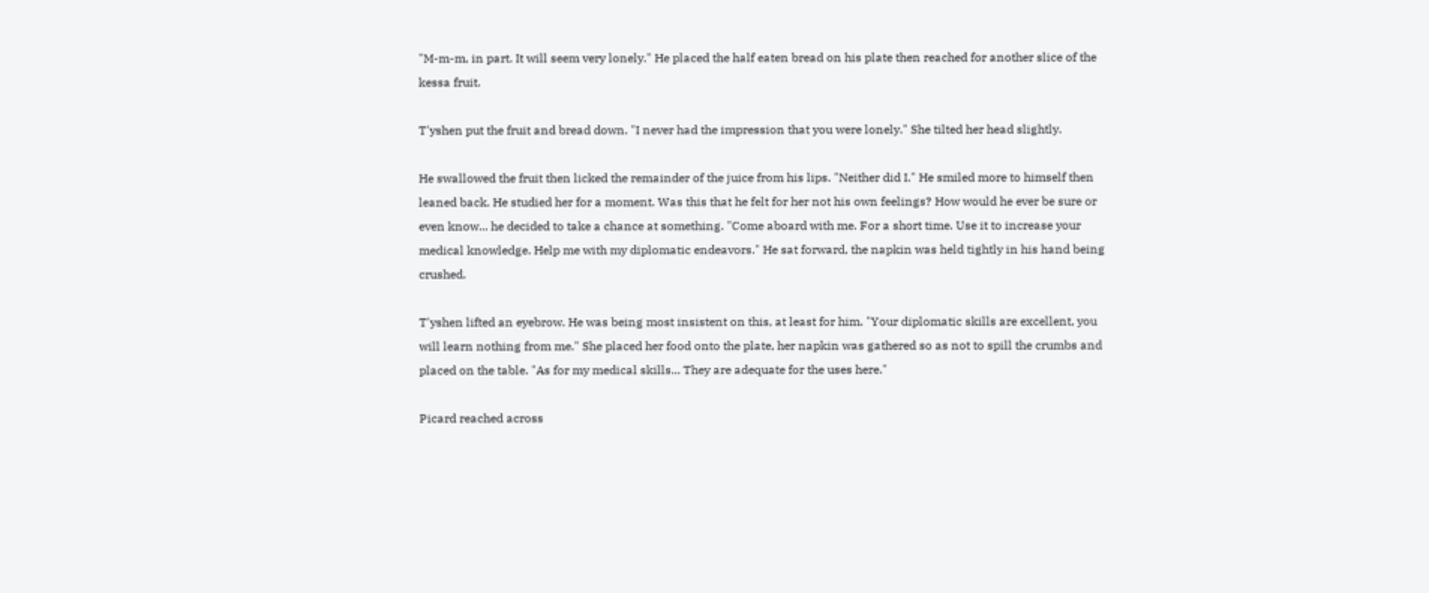"M-m-m, in part. It will seem very lonely." He placed the half eaten bread on his plate then reached for another slice of the kessa fruit.

T'yshen put the fruit and bread down. "I never had the impression that you were lonely." She tilted her head slightly.

He swallowed the fruit then licked the remainder of the juice from his lips. "Neither did I." He smiled more to himself then leaned back. He studied her for a moment. Was this that he felt for her not his own feelings? How would he ever be sure or even know... he decided to take a chance at something. "Come aboard with me. For a short time. Use it to increase your medical knowledge. Help me with my diplomatic endeavors." He sat forward, the napkin was held tightly in his hand being crushed.

T'yshen lifted an eyebrow. He was being most insistent on this, at least for him. "Your diplomatic skills are excellent, you will learn nothing from me." She placed her food onto the plate, her napkin was gathered so as not to spill the crumbs and placed on the table. "As for my medical skills... They are adequate for the uses here."

Picard reached across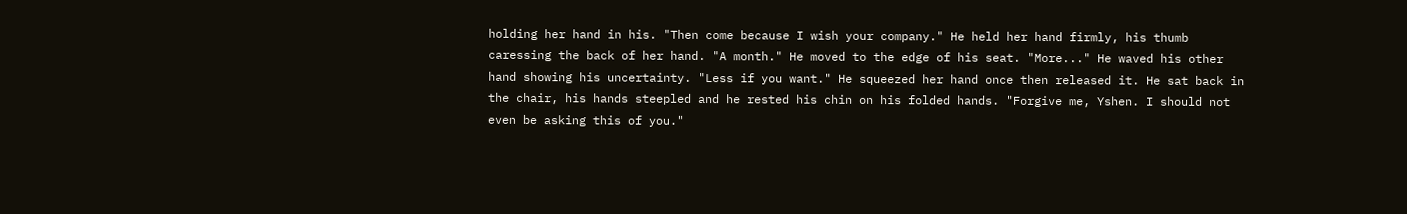holding her hand in his. "Then come because I wish your company." He held her hand firmly, his thumb caressing the back of her hand. "A month." He moved to the edge of his seat. "More..." He waved his other hand showing his uncertainty. "Less if you want." He squeezed her hand once then released it. He sat back in the chair, his hands steepled and he rested his chin on his folded hands. "Forgive me, Yshen. I should not even be asking this of you."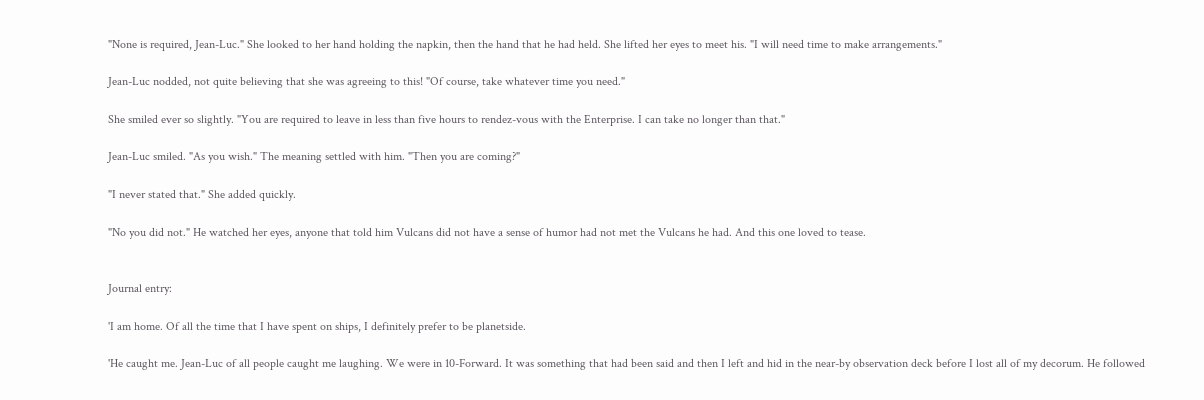"None is required, Jean-Luc." She looked to her hand holding the napkin, then the hand that he had held. She lifted her eyes to meet his. "I will need time to make arrangements."

Jean-Luc nodded, not quite believing that she was agreeing to this! "Of course, take whatever time you need."

She smiled ever so slightly. "You are required to leave in less than five hours to rendez-vous with the Enterprise. I can take no longer than that."

Jean-Luc smiled. "As you wish." The meaning settled with him. "Then you are coming?"

"I never stated that." She added quickly.

"No you did not." He watched her eyes, anyone that told him Vulcans did not have a sense of humor had not met the Vulcans he had. And this one loved to tease.


Journal entry:

'I am home. Of all the time that I have spent on ships, I definitely prefer to be planetside.

'He caught me. Jean-Luc of all people caught me laughing. We were in 10-Forward. It was something that had been said and then I left and hid in the near-by observation deck before I lost all of my decorum. He followed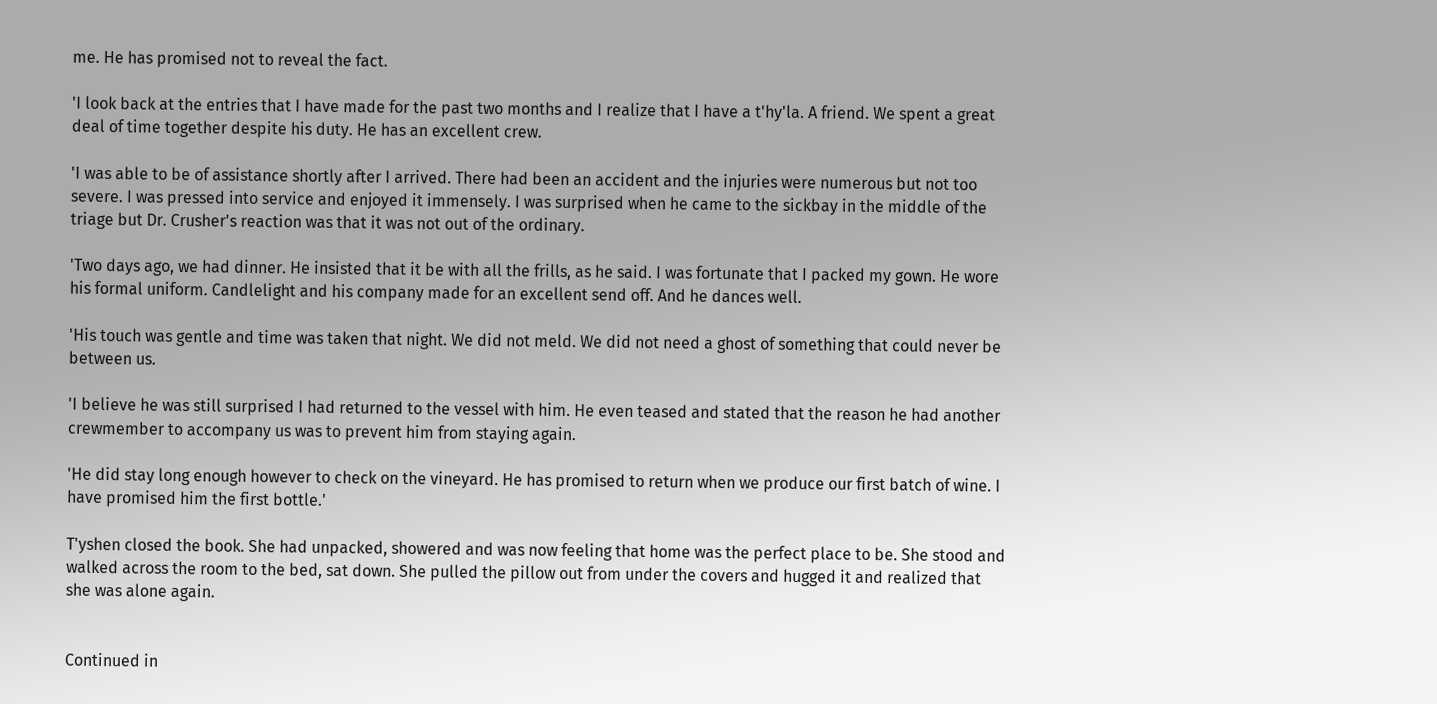me. He has promised not to reveal the fact.

'I look back at the entries that I have made for the past two months and I realize that I have a t'hy'la. A friend. We spent a great deal of time together despite his duty. He has an excellent crew.

'I was able to be of assistance shortly after I arrived. There had been an accident and the injuries were numerous but not too severe. I was pressed into service and enjoyed it immensely. I was surprised when he came to the sickbay in the middle of the triage but Dr. Crusher's reaction was that it was not out of the ordinary.

'Two days ago, we had dinner. He insisted that it be with all the frills, as he said. I was fortunate that I packed my gown. He wore his formal uniform. Candlelight and his company made for an excellent send off. And he dances well.

'His touch was gentle and time was taken that night. We did not meld. We did not need a ghost of something that could never be between us.

'I believe he was still surprised I had returned to the vessel with him. He even teased and stated that the reason he had another crewmember to accompany us was to prevent him from staying again.

'He did stay long enough however to check on the vineyard. He has promised to return when we produce our first batch of wine. I have promised him the first bottle.'

T'yshen closed the book. She had unpacked, showered and was now feeling that home was the perfect place to be. She stood and walked across the room to the bed, sat down. She pulled the pillow out from under the covers and hugged it and realized that she was alone again.


Continued in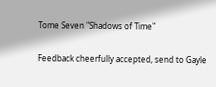Tome Seven "Shadows of Time"

Feedback cheerfully accepted, send to Gayle